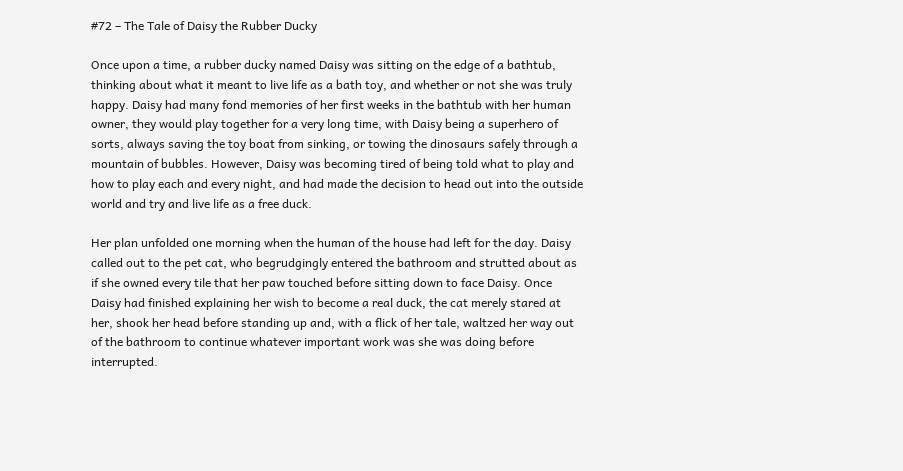#72 – The Tale of Daisy the Rubber Ducky

Once upon a time, a rubber ducky named Daisy was sitting on the edge of a bathtub, thinking about what it meant to live life as a bath toy, and whether or not she was truly happy. Daisy had many fond memories of her first weeks in the bathtub with her human owner, they would play together for a very long time, with Daisy being a superhero of sorts, always saving the toy boat from sinking, or towing the dinosaurs safely through a mountain of bubbles. However, Daisy was becoming tired of being told what to play and how to play each and every night, and had made the decision to head out into the outside world and try and live life as a free duck.

Her plan unfolded one morning when the human of the house had left for the day. Daisy called out to the pet cat, who begrudgingly entered the bathroom and strutted about as if she owned every tile that her paw touched before sitting down to face Daisy. Once Daisy had finished explaining her wish to become a real duck, the cat merely stared at her, shook her head before standing up and, with a flick of her tale, waltzed her way out of the bathroom to continue whatever important work was she was doing before interrupted.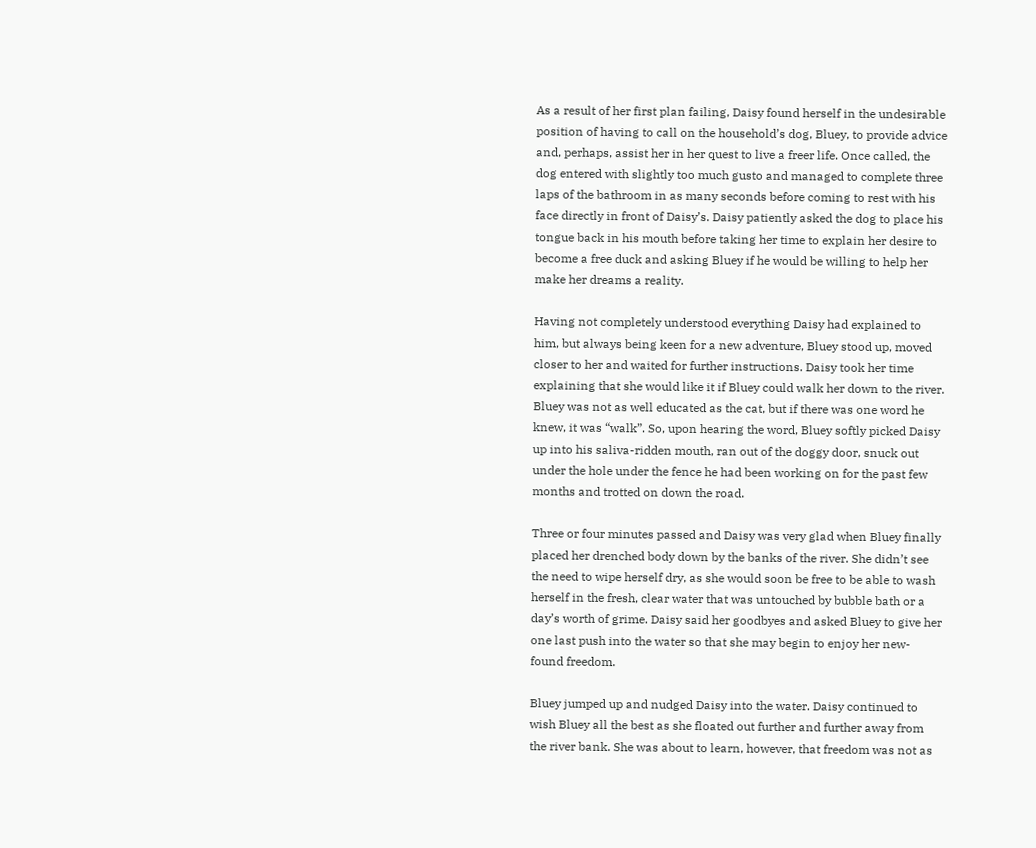As a result of her first plan failing, Daisy found herself in the undesirable position of having to call on the household’s dog, Bluey, to provide advice and, perhaps, assist her in her quest to live a freer life. Once called, the dog entered with slightly too much gusto and managed to complete three laps of the bathroom in as many seconds before coming to rest with his face directly in front of Daisy’s. Daisy patiently asked the dog to place his tongue back in his mouth before taking her time to explain her desire to become a free duck and asking Bluey if he would be willing to help her make her dreams a reality.

Having not completely understood everything Daisy had explained to him, but always being keen for a new adventure, Bluey stood up, moved closer to her and waited for further instructions. Daisy took her time explaining that she would like it if Bluey could walk her down to the river. Bluey was not as well educated as the cat, but if there was one word he knew, it was “walk”. So, upon hearing the word, Bluey softly picked Daisy up into his saliva-ridden mouth, ran out of the doggy door, snuck out under the hole under the fence he had been working on for the past few months and trotted on down the road.

Three or four minutes passed and Daisy was very glad when Bluey finally placed her drenched body down by the banks of the river. She didn’t see the need to wipe herself dry, as she would soon be free to be able to wash herself in the fresh, clear water that was untouched by bubble bath or a day’s worth of grime. Daisy said her goodbyes and asked Bluey to give her one last push into the water so that she may begin to enjoy her new-found freedom.

Bluey jumped up and nudged Daisy into the water. Daisy continued to wish Bluey all the best as she floated out further and further away from the river bank. She was about to learn, however, that freedom was not as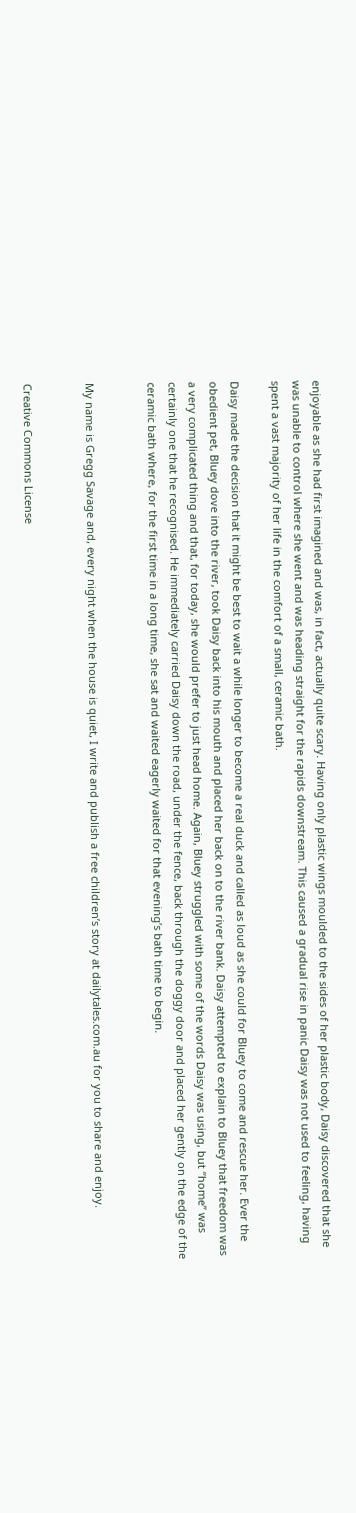enjoyable as she had first imagined and was, in fact, actually quite scary. Having only plastic wings moulded to the sides of her plastic body, Daisy discovered that she was unable to control where she went and was heading straight for the rapids downstream. This caused a gradual rise in panic Daisy was not used to feeling, having spent a vast majority of her life in the comfort of a small, ceramic bath.

Daisy made the decision that it might be best to wait a while longer to become a real duck and called as loud as she could for Bluey to come and rescue her. Ever the obedient pet, Bluey dove into the river, took Daisy back into his mouth and placed her back on to the river bank. Daisy attempted to explain to Bluey that freedom was a very complicated thing and that, for today, she would prefer to just head home. Again, Bluey struggled with some of the words Daisy was using, but “home” was certainly one that he recognised. He immediately carried Daisy down the road, under the fence, back through the doggy door and placed her gently on the edge of the ceramic bath where, for the first time in a long time, she sat and waited eagerly waited for that evening’s bath time to begin.


My name is Gregg Savage and, every night when the house is quiet, I write and publish a free children’s story at dailytales.com.au for you to share and enjoy.


Creative Commons License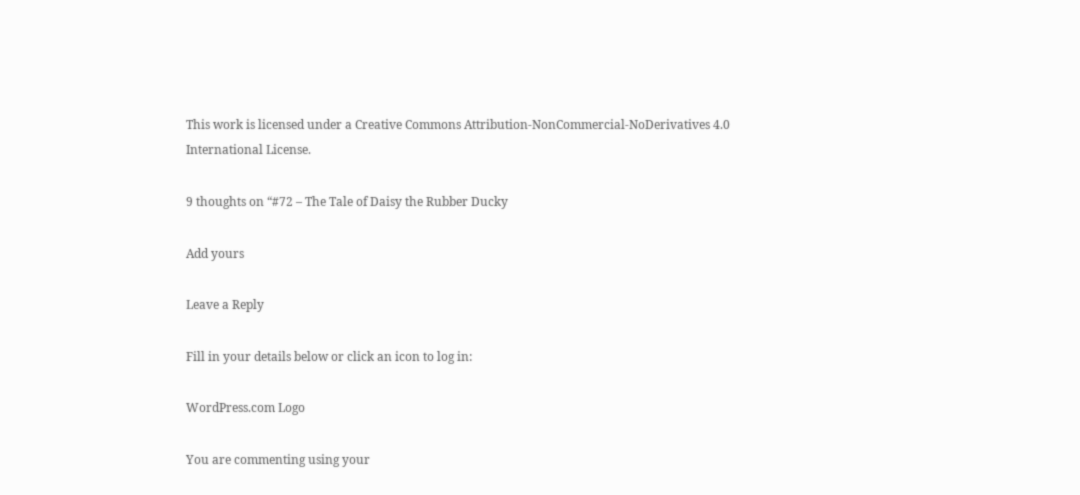This work is licensed under a Creative Commons Attribution-NonCommercial-NoDerivatives 4.0 International License.

9 thoughts on “#72 – The Tale of Daisy the Rubber Ducky

Add yours

Leave a Reply

Fill in your details below or click an icon to log in:

WordPress.com Logo

You are commenting using your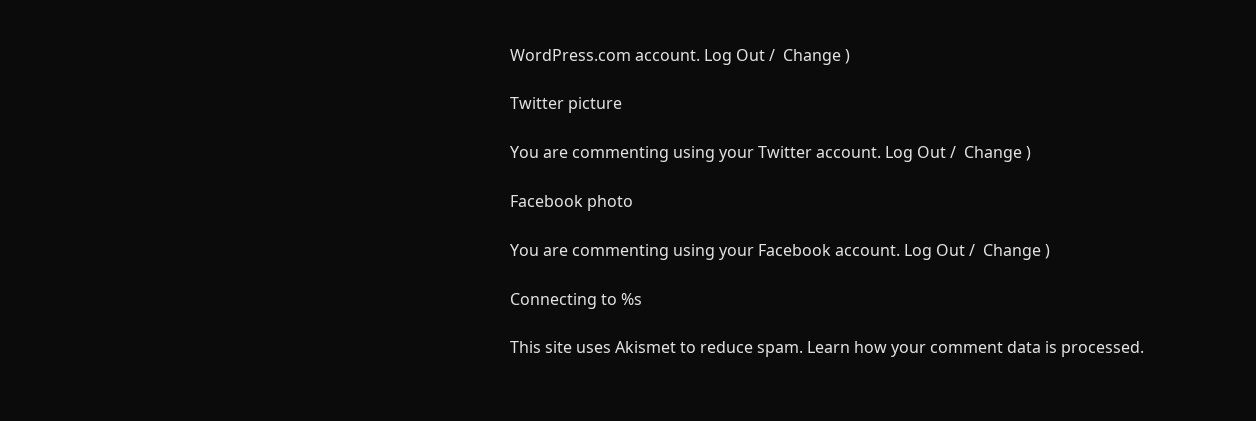WordPress.com account. Log Out /  Change )

Twitter picture

You are commenting using your Twitter account. Log Out /  Change )

Facebook photo

You are commenting using your Facebook account. Log Out /  Change )

Connecting to %s

This site uses Akismet to reduce spam. Learn how your comment data is processed.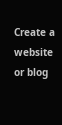Create a website or blog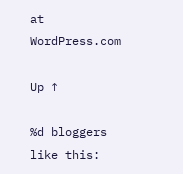at WordPress.com

Up ↑

%d bloggers like this: